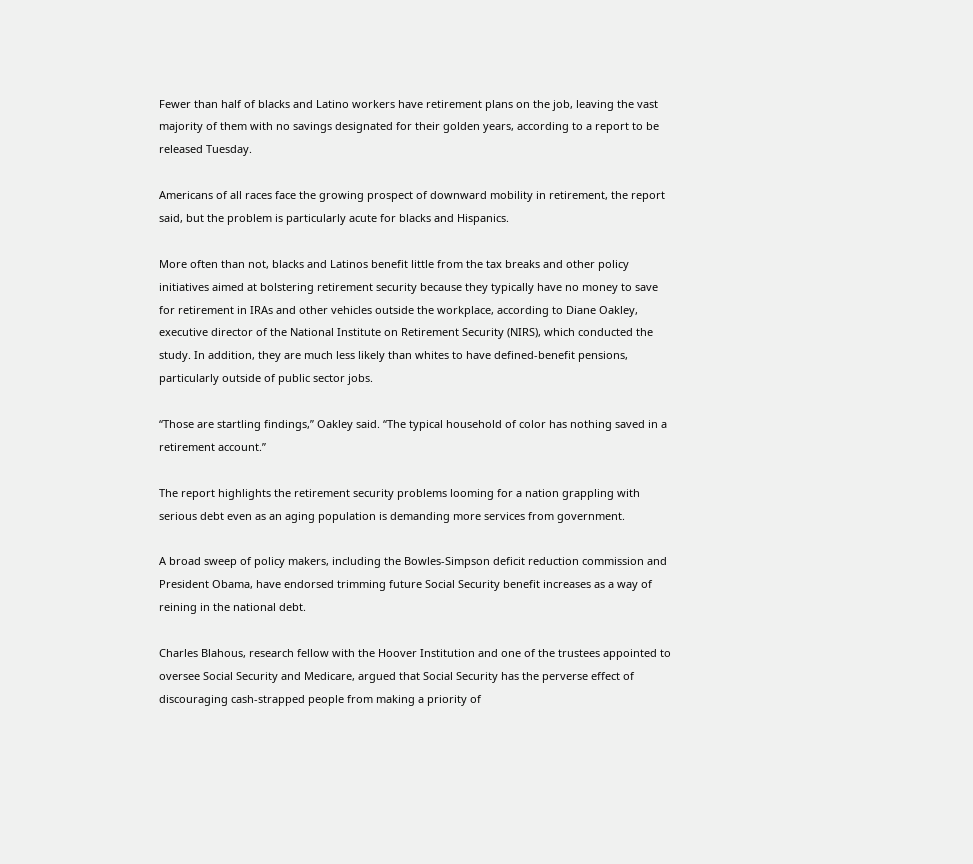Fewer than half of blacks and Latino workers have retirement plans on the job, leaving the vast majority of them with no savings designated for their golden years, according to a report to be released Tuesday.

Americans of all races face the growing prospect of downward mobility in retirement, the report said, but the problem is particularly acute for blacks and Hispanics.

More often than not, blacks and Latinos benefit little from the tax breaks and other policy initiatives aimed at bolstering retirement security because they typically have no money to save for retirement in IRAs and other vehicles outside the workplace, according to Diane Oakley, executive director of the National Institute on Retirement Security (NIRS), which conducted the study. In addition, they are much less likely than whites to have defined-benefit pensions, particularly outside of public sector jobs.

“Those are startling findings,” Oakley said. “The typical household of color has nothing saved in a retirement account.”

The report highlights the retirement security problems looming for a nation grappling with serious debt even as an aging population is demanding more services from government.

A broad sweep of policy makers, including the Bowles-Simpson deficit reduction commission and President Obama, have endorsed trimming future Social Security benefit increases as a way of reining in the national debt.

Charles Blahous, research fellow with the Hoover Institution and one of the trustees appointed to oversee Social Security and Medicare, argued that Social Security has the perverse effect of discouraging cash-strapped people from making a priority of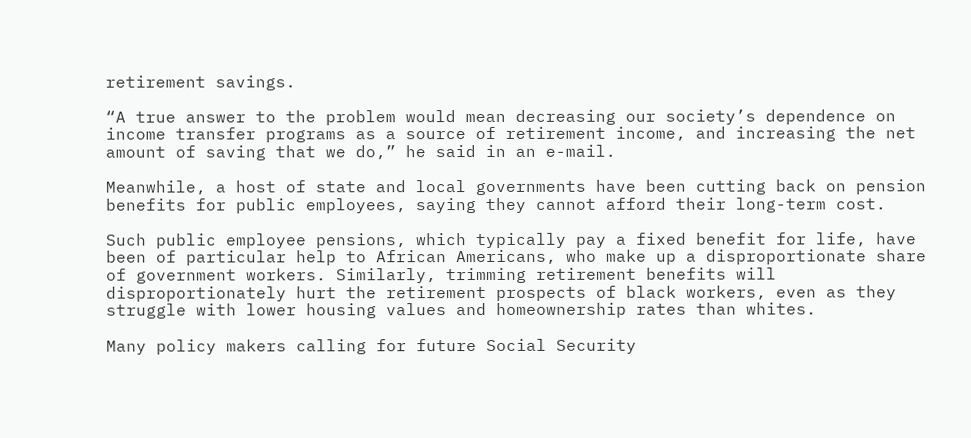retirement savings.

“A true answer to the problem would mean decreasing our society’s dependence on income transfer programs as a source of retirement income, and increasing the net amount of saving that we do,” he said in an e-mail.

Meanwhile, a host of state and local governments have been cutting back on pension benefits for public employees, saying they cannot afford their long-term cost.

Such public employee pensions, which typically pay a fixed benefit for life, have been of particular help to African Americans, who make up a disproportionate share of government workers. Similarly, trimming retirement benefits will disproportionately hurt the retirement prospects of black workers, even as they struggle with lower housing values and homeownership rates than whites.

Many policy makers calling for future Social Security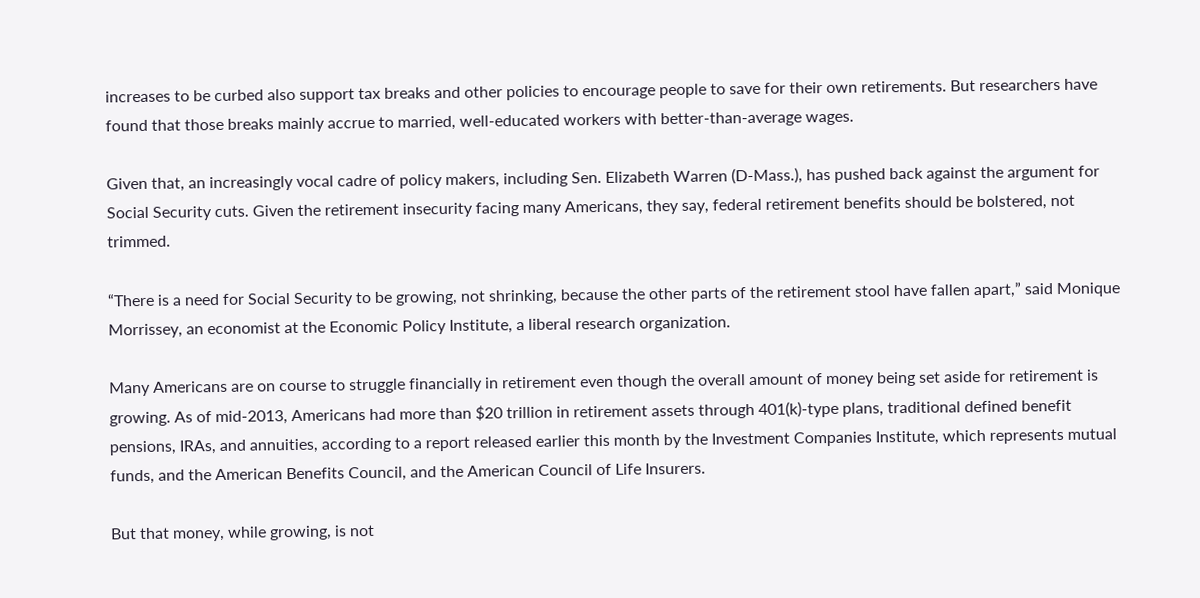increases to be curbed also support tax breaks and other policies to encourage people to save for their own retirements. But researchers have found that those breaks mainly accrue to married, well-educated workers with better-than-average wages.

Given that, an increasingly vocal cadre of policy makers, including Sen. Elizabeth Warren (D-Mass.), has pushed back against the argument for Social Security cuts. Given the retirement insecurity facing many Americans, they say, federal retirement benefits should be bolstered, not trimmed.

“There is a need for Social Security to be growing, not shrinking, because the other parts of the retirement stool have fallen apart,” said Monique Morrissey, an economist at the Economic Policy Institute, a liberal research organization.

Many Americans are on course to struggle financially in retirement even though the overall amount of money being set aside for retirement is growing. As of mid-2013, Americans had more than $20 trillion in retirement assets through 401(k)-type plans, traditional defined benefit pensions, IRAs, and annuities, according to a report released earlier this month by the Investment Companies Institute, which represents mutual funds, and the American Benefits Council, and the American Council of Life Insurers.

But that money, while growing, is not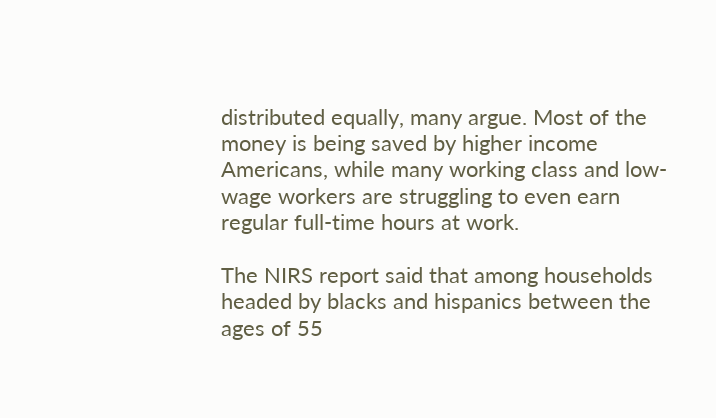distributed equally, many argue. Most of the money is being saved by higher income Americans, while many working class and low-wage workers are struggling to even earn regular full-time hours at work.

The NIRS report said that among households headed by blacks and hispanics between the ages of 55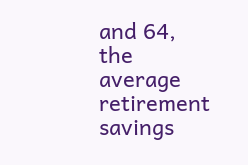and 64, the average retirement savings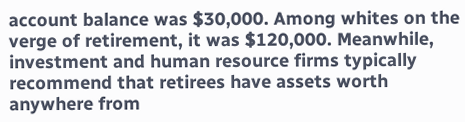account balance was $30,000. Among whites on the verge of retirement, it was $120,000. Meanwhile, investment and human resource firms typically recommend that retirees have assets worth anywhere from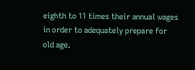eighth to 11 times their annual wages in order to adequately prepare for old age.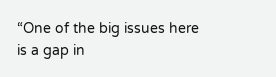“One of the big issues here is a gap in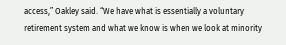access,” Oakley said. “We have what is essentially a voluntary retirement system and what we know is when we look at minority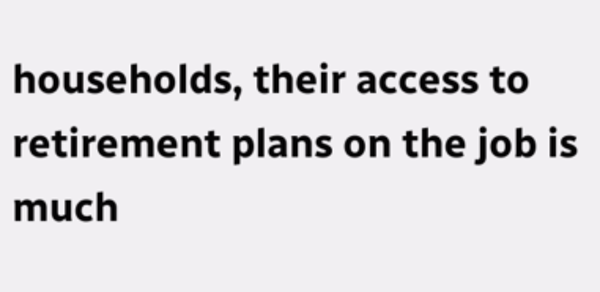households, their access to retirement plans on the job is much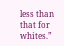less than that for whites.”